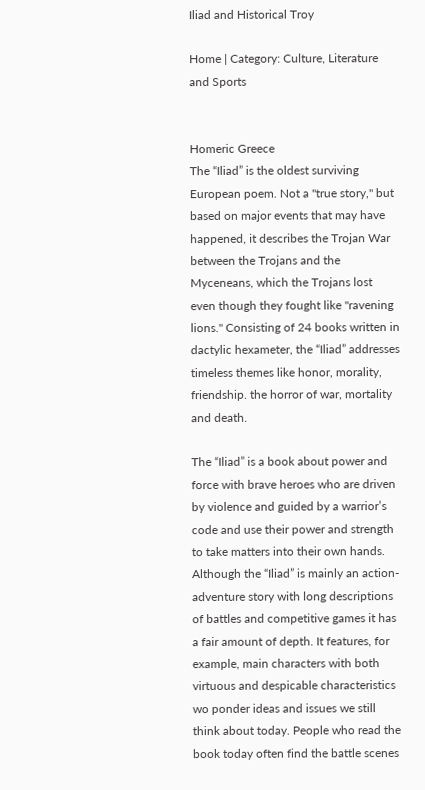Iliad and Historical Troy

Home | Category: Culture, Literature and Sports


Homeric Greece
The “Iliad” is the oldest surviving European poem. Not a "true story," but based on major events that may have happened, it describes the Trojan War between the Trojans and the Myceneans, which the Trojans lost even though they fought like "ravening lions." Consisting of 24 books written in dactylic hexameter, the “Iliad” addresses timeless themes like honor, morality, friendship. the horror of war, mortality and death.

The “Iliad” is a book about power and force with brave heroes who are driven by violence and guided by a warrior’s code and use their power and strength to take matters into their own hands. Although the “Iliad” is mainly an action-adventure story with long descriptions of battles and competitive games it has a fair amount of depth. It features, for example, main characters with both virtuous and despicable characteristics wo ponder ideas and issues we still think about today. People who read the book today often find the battle scenes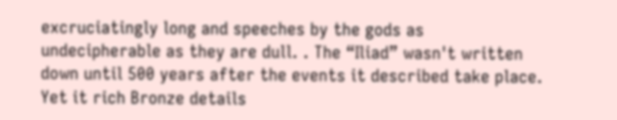excruciatingly long and speeches by the gods as undecipherable as they are dull. . The “Iliad” wasn't written down until 500 years after the events it described take place. Yet it rich Bronze details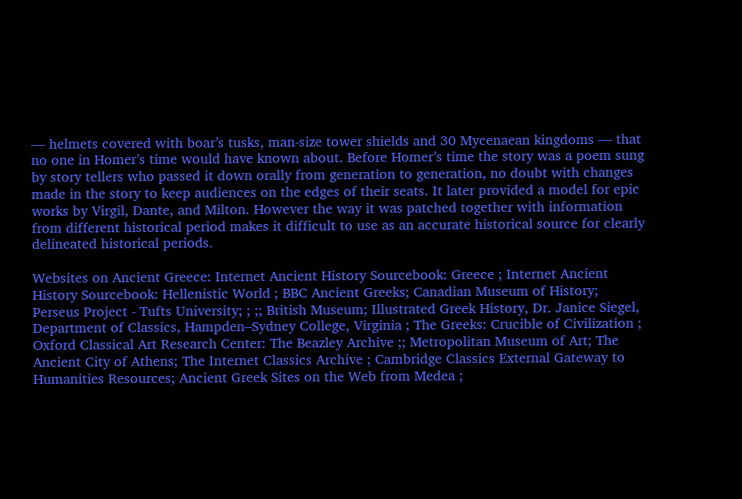— helmets covered with boar’s tusks, man-size tower shields and 30 Mycenaean kingdoms — that no one in Homer’s time would have known about. Before Homer’s time the story was a poem sung by story tellers who passed it down orally from generation to generation, no doubt with changes made in the story to keep audiences on the edges of their seats. It later provided a model for epic works by Virgil, Dante, and Milton. However the way it was patched together with information from different historical period makes it difficult to use as an accurate historical source for clearly delineated historical periods.

Websites on Ancient Greece: Internet Ancient History Sourcebook: Greece ; Internet Ancient History Sourcebook: Hellenistic World ; BBC Ancient Greeks; Canadian Museum of History; Perseus Project - Tufts University; ; ;; British Museum; Illustrated Greek History, Dr. Janice Siegel, Department of Classics, Hampden–Sydney College, Virginia ; The Greeks: Crucible of Civilization ; Oxford Classical Art Research Center: The Beazley Archive ;; Metropolitan Museum of Art; The Ancient City of Athens; The Internet Classics Archive ; Cambridge Classics External Gateway to Humanities Resources; Ancient Greek Sites on the Web from Medea ;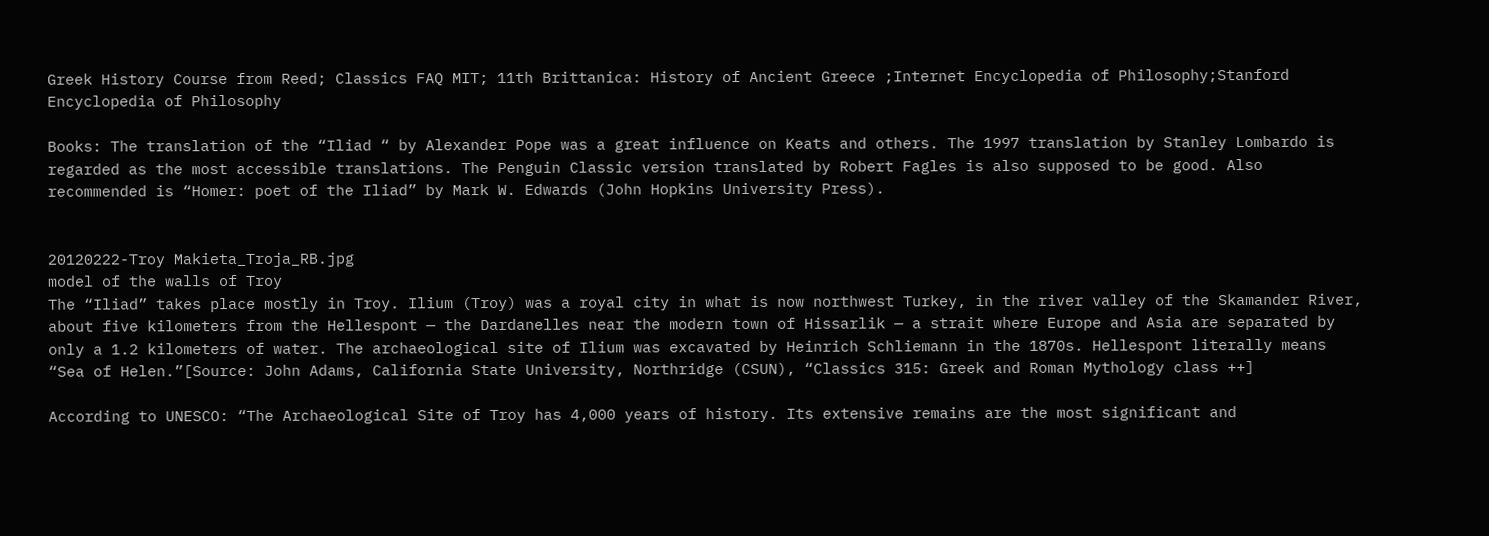Greek History Course from Reed; Classics FAQ MIT; 11th Brittanica: History of Ancient Greece ;Internet Encyclopedia of Philosophy;Stanford Encyclopedia of Philosophy

Books: The translation of the “Iliad “ by Alexander Pope was a great influence on Keats and others. The 1997 translation by Stanley Lombardo is regarded as the most accessible translations. The Penguin Classic version translated by Robert Fagles is also supposed to be good. Also recommended is “Homer: poet of the Iliad” by Mark W. Edwards (John Hopkins University Press).


20120222-Troy Makieta_Troja_RB.jpg
model of the walls of Troy
The “Iliad” takes place mostly in Troy. Ilium (Troy) was a royal city in what is now northwest Turkey, in the river valley of the Skamander River, about five kilometers from the Hellespont — the Dardanelles near the modern town of Hissarlik — a strait where Europe and Asia are separated by only a 1.2 kilometers of water. The archaeological site of Ilium was excavated by Heinrich Schliemann in the 1870s. Hellespont literally means “Sea of Helen.”[Source: John Adams, California State University, Northridge (CSUN), “Classics 315: Greek and Roman Mythology class ++]

According to UNESCO: “The Archaeological Site of Troy has 4,000 years of history. Its extensive remains are the most significant and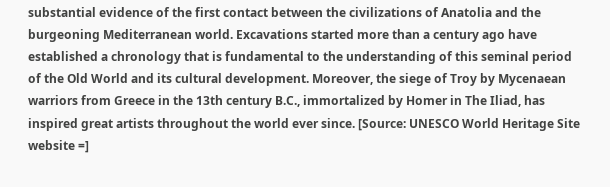substantial evidence of the first contact between the civilizations of Anatolia and the burgeoning Mediterranean world. Excavations started more than a century ago have established a chronology that is fundamental to the understanding of this seminal period of the Old World and its cultural development. Moreover, the siege of Troy by Mycenaean warriors from Greece in the 13th century B.C., immortalized by Homer in The Iliad, has inspired great artists throughout the world ever since. [Source: UNESCO World Heritage Site website =]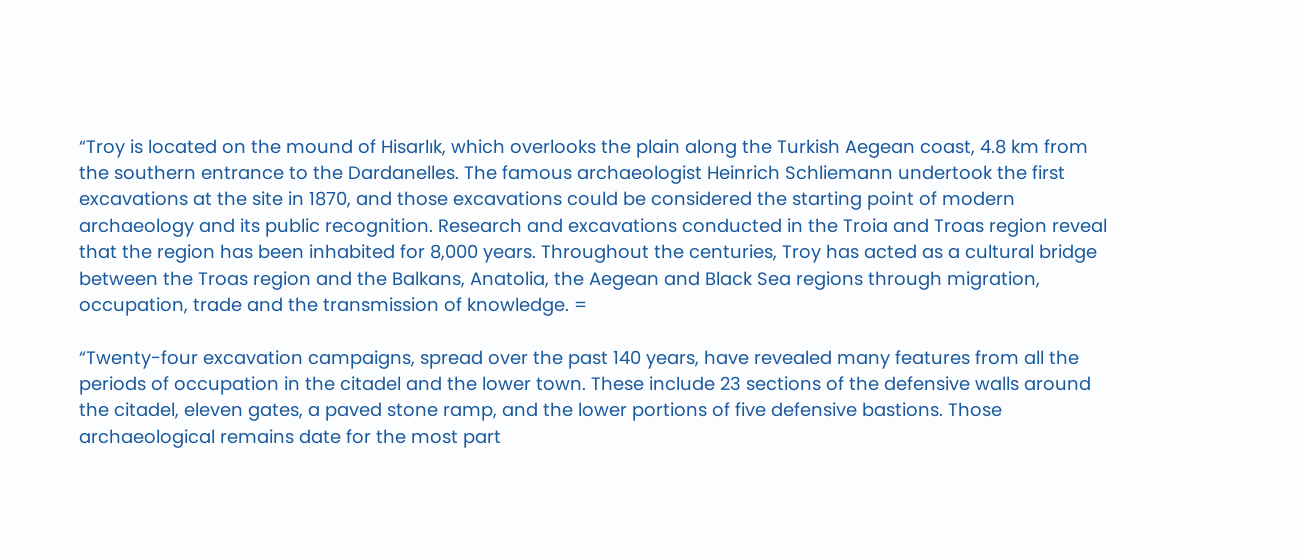“Troy is located on the mound of Hisarlık, which overlooks the plain along the Turkish Aegean coast, 4.8 km from the southern entrance to the Dardanelles. The famous archaeologist Heinrich Schliemann undertook the first excavations at the site in 1870, and those excavations could be considered the starting point of modern archaeology and its public recognition. Research and excavations conducted in the Troia and Troas region reveal that the region has been inhabited for 8,000 years. Throughout the centuries, Troy has acted as a cultural bridge between the Troas region and the Balkans, Anatolia, the Aegean and Black Sea regions through migration, occupation, trade and the transmission of knowledge. =

“Twenty-four excavation campaigns, spread over the past 140 years, have revealed many features from all the periods of occupation in the citadel and the lower town. These include 23 sections of the defensive walls around the citadel, eleven gates, a paved stone ramp, and the lower portions of five defensive bastions. Those archaeological remains date for the most part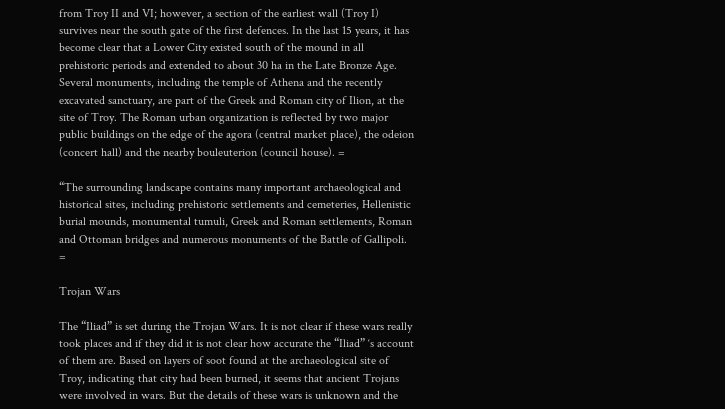from Troy II and VI; however, a section of the earliest wall (Troy I) survives near the south gate of the first defences. In the last 15 years, it has become clear that a Lower City existed south of the mound in all prehistoric periods and extended to about 30 ha in the Late Bronze Age. Several monuments, including the temple of Athena and the recently excavated sanctuary, are part of the Greek and Roman city of Ilion, at the site of Troy. The Roman urban organization is reflected by two major public buildings on the edge of the agora (central market place), the odeion (concert hall) and the nearby bouleuterion (council house). =

“The surrounding landscape contains many important archaeological and historical sites, including prehistoric settlements and cemeteries, Hellenistic burial mounds, monumental tumuli, Greek and Roman settlements, Roman and Ottoman bridges and numerous monuments of the Battle of Gallipoli. =

Trojan Wars

The “Iliad” is set during the Trojan Wars. It is not clear if these wars really took places and if they did it is not clear how accurate the “Iliad” ‘s account of them are. Based on layers of soot found at the archaeological site of Troy, indicating that city had been burned, it seems that ancient Trojans were involved in wars. But the details of these wars is unknown and the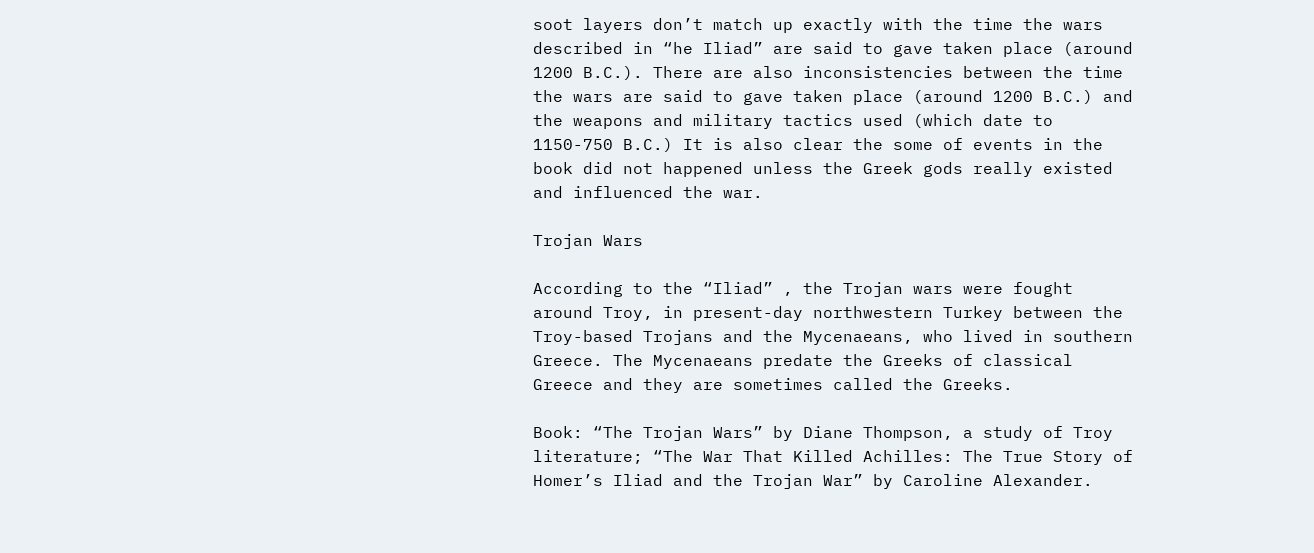soot layers don’t match up exactly with the time the wars described in “he Iliad” are said to gave taken place (around 1200 B.C.). There are also inconsistencies between the time the wars are said to gave taken place (around 1200 B.C.) and the weapons and military tactics used (which date to 1150-750 B.C.) It is also clear the some of events in the book did not happened unless the Greek gods really existed and influenced the war.

Trojan Wars

According to the “Iliad” , the Trojan wars were fought around Troy, in present-day northwestern Turkey between the Troy-based Trojans and the Mycenaeans, who lived in southern Greece. The Mycenaeans predate the Greeks of classical Greece and they are sometimes called the Greeks.

Book: “The Trojan Wars” by Diane Thompson, a study of Troy literature; “The War That Killed Achilles: The True Story of Homer’s Iliad and the Trojan War” by Caroline Alexander.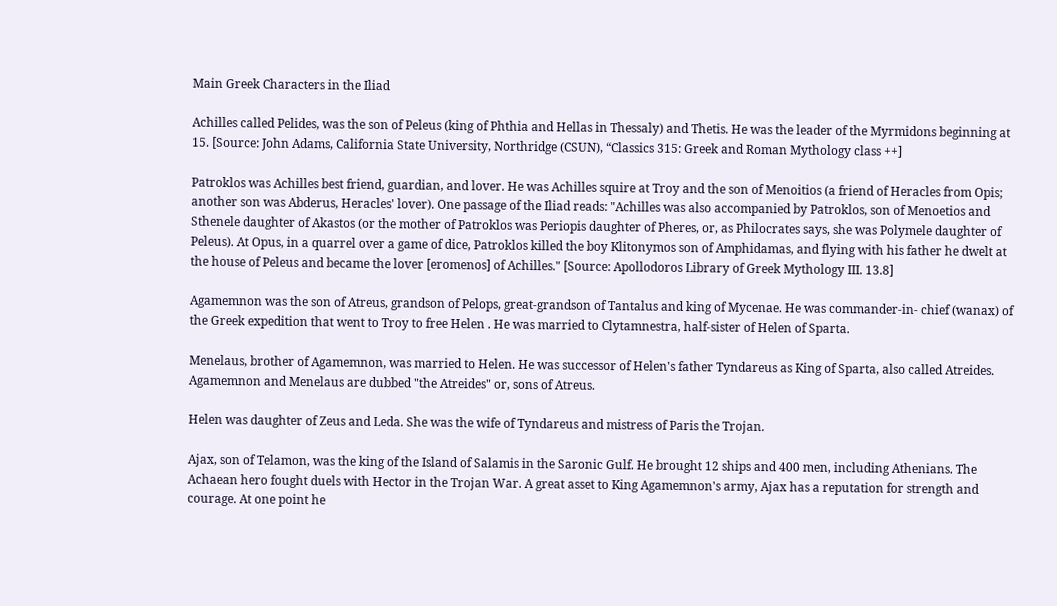Main Greek Characters in the Iliad

Achilles called Pelides, was the son of Peleus (king of Phthia and Hellas in Thessaly) and Thetis. He was the leader of the Myrmidons beginning at 15. [Source: John Adams, California State University, Northridge (CSUN), “Classics 315: Greek and Roman Mythology class ++]

Patroklos was Achilles best friend, guardian, and lover. He was Achilles squire at Troy and the son of Menoitios (a friend of Heracles from Opis; another son was Abderus, Heracles' lover). One passage of the Iliad reads: "Achilles was also accompanied by Patroklos, son of Menoetios and Sthenele daughter of Akastos (or the mother of Patroklos was Periopis daughter of Pheres, or, as Philocrates says, she was Polymele daughter of Peleus). At Opus, in a quarrel over a game of dice, Patroklos killed the boy Klitonymos son of Amphidamas, and flying with his father he dwelt at the house of Peleus and became the lover [eromenos] of Achilles." [Source: Apollodoros Library of Greek Mythology III. 13.8]

Agamemnon was the son of Atreus, grandson of Pelops, great-grandson of Tantalus and king of Mycenae. He was commander-in- chief (wanax) of the Greek expedition that went to Troy to free Helen . He was married to Clytamnestra, half-sister of Helen of Sparta.

Menelaus, brother of Agamemnon, was married to Helen. He was successor of Helen's father Tyndareus as King of Sparta, also called Atreides. Agamemnon and Menelaus are dubbed "the Atreides" or, sons of Atreus.

Helen was daughter of Zeus and Leda. She was the wife of Tyndareus and mistress of Paris the Trojan.

Ajax, son of Telamon, was the king of the Island of Salamis in the Saronic Gulf. He brought 12 ships and 400 men, including Athenians. The Achaean hero fought duels with Hector in the Trojan War. A great asset to King Agamemnon's army, Ajax has a reputation for strength and courage. At one point he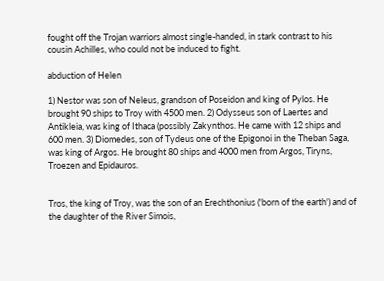fought off the Trojan warriors almost single-handed, in stark contrast to his cousin Achilles, who could not be induced to fight.

abduction of Helen

1) Nestor was son of Neleus, grandson of Poseidon and king of Pylos. He brought 90 ships to Troy with 4500 men. 2) Odysseus son of Laertes and Antikleia, was king of Ithaca (possibly Zakynthos. He came with 12 ships and 600 men. 3) Diomedes, son of Tydeus one of the Epigonoi in the Theban Saga, was king of Argos. He brought 80 ships and 4000 men from Argos, Tiryns, Troezen and Epidauros.


Tros, the king of Troy, was the son of an Erechthonius ('born of the earth') and of the daughter of the River Simois,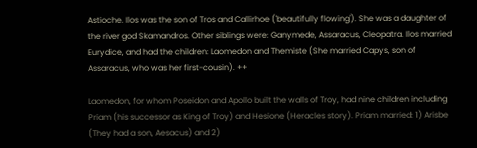Astioche. Ilos was the son of Tros and Callirhoe ('beautifully flowing'). She was a daughter of the river god Skamandros. Other siblings were: Ganymede, Assaracus, Cleopatra. Ilos married Eurydice, and had the children: Laomedon and Themiste (She married Capys, son of Assaracus, who was her first-cousin). ++

Laomedon, for whom Poseidon and Apollo built the walls of Troy, had nine children including Priam (his successor as King of Troy) and Hesione (Heracles story). Priam married: 1) Arisbe (They had a son, Aesacus) and 2)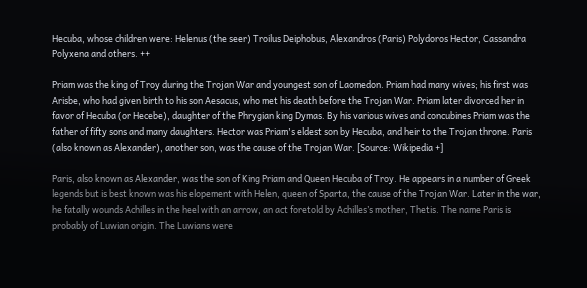Hecuba, whose children were: Helenus (the seer) Troilus Deiphobus, Alexandros (Paris) Polydoros Hector, Cassandra Polyxena and others. ++

Priam was the king of Troy during the Trojan War and youngest son of Laomedon. Priam had many wives; his first was Arisbe, who had given birth to his son Aesacus, who met his death before the Trojan War. Priam later divorced her in favor of Hecuba (or Hecebe), daughter of the Phrygian king Dymas. By his various wives and concubines Priam was the father of fifty sons and many daughters. Hector was Priam's eldest son by Hecuba, and heir to the Trojan throne. Paris (also known as Alexander), another son, was the cause of the Trojan War. [Source: Wikipedia +]

Paris, also known as Alexander, was the son of King Priam and Queen Hecuba of Troy. He appears in a number of Greek legends but is best known was his elopement with Helen, queen of Sparta, the cause of the Trojan War. Later in the war, he fatally wounds Achilles in the heel with an arrow, an act foretold by Achilles’s mother, Thetis. The name Paris is probably of Luwian origin. The Luwians were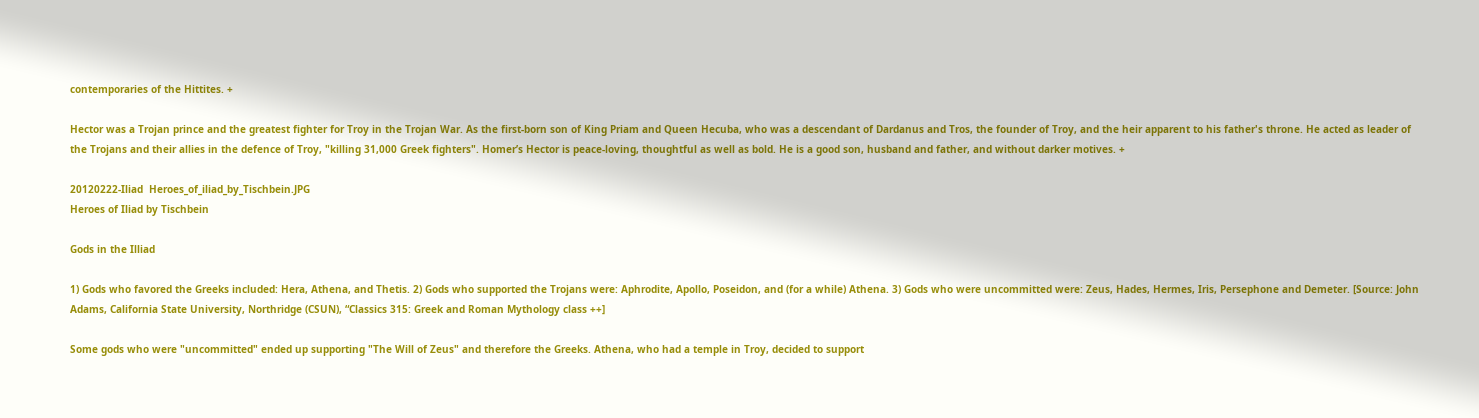contemporaries of the Hittites. +

Hector was a Trojan prince and the greatest fighter for Troy in the Trojan War. As the first-born son of King Priam and Queen Hecuba, who was a descendant of Dardanus and Tros, the founder of Troy, and the heir apparent to his father's throne. He acted as leader of the Trojans and their allies in the defence of Troy, "killing 31,000 Greek fighters". Homer’s Hector is peace-loving, thoughtful as well as bold. He is a good son, husband and father, and without darker motives. +

20120222-Iliad  Heroes_of_iliad_by_Tischbein.JPG
Heroes of Iliad by Tischbein

Gods in the Illiad

1) Gods who favored the Greeks included: Hera, Athena, and Thetis. 2) Gods who supported the Trojans were: Aphrodite, Apollo, Poseidon, and (for a while) Athena. 3) Gods who were uncommitted were: Zeus, Hades, Hermes, Iris, Persephone and Demeter. [Source: John Adams, California State University, Northridge (CSUN), “Classics 315: Greek and Roman Mythology class ++]

Some gods who were "uncommitted" ended up supporting "The Will of Zeus" and therefore the Greeks. Athena, who had a temple in Troy, decided to support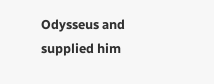Odysseus and supplied him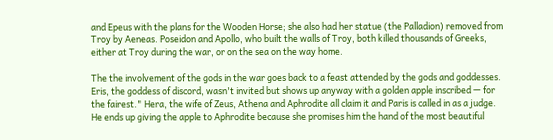and Epeus with the plans for the Wooden Horse; she also had her statue (the Palladion) removed from Troy by Aeneas. Poseidon and Apollo, who built the walls of Troy, both killed thousands of Greeks, either at Troy during the war, or on the sea on the way home.

The the involvement of the gods in the war goes back to a feast attended by the gods and goddesses. Eris, the goddess of discord, wasn't invited but shows up anyway with a golden apple inscribed — for the fairest." Hera, the wife of Zeus, Athena and Aphrodite all claim it and Paris is called in as a judge. He ends up giving the apple to Aphrodite because she promises him the hand of the most beautiful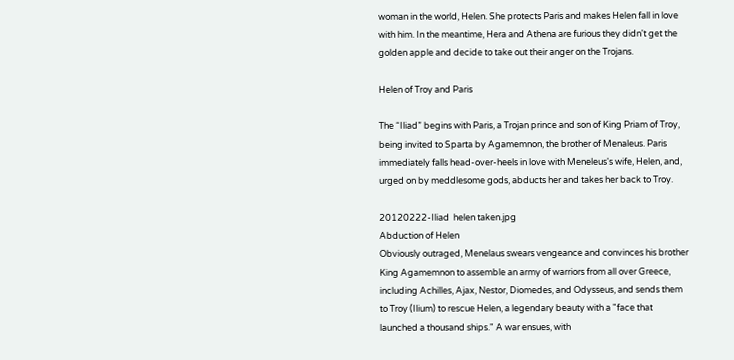woman in the world, Helen. She protects Paris and makes Helen fall in love with him. In the meantime, Hera and Athena are furious they didn't get the golden apple and decide to take out their anger on the Trojans.

Helen of Troy and Paris

The “Iliad” begins with Paris, a Trojan prince and son of King Priam of Troy, being invited to Sparta by Agamemnon, the brother of Menaleus. Paris immediately falls head-over-heels in love with Meneleus's wife, Helen, and, urged on by meddlesome gods, abducts her and takes her back to Troy.

20120222-Iliad  helen taken.jpg
Abduction of Helen
Obviously outraged, Menelaus swears vengeance and convinces his brother King Agamemnon to assemble an army of warriors from all over Greece, including Achilles, Ajax, Nestor, Diomedes, and Odysseus, and sends them to Troy (Ilium) to rescue Helen, a legendary beauty with a "face that launched a thousand ships." A war ensues, with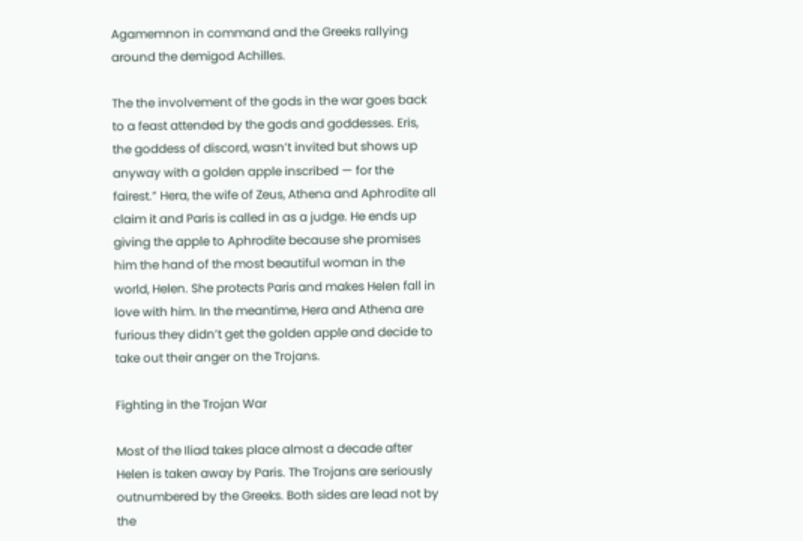Agamemnon in command and the Greeks rallying around the demigod Achilles.

The the involvement of the gods in the war goes back to a feast attended by the gods and goddesses. Eris, the goddess of discord, wasn’t invited but shows up anyway with a golden apple inscribed — for the fairest.” Hera, the wife of Zeus, Athena and Aphrodite all claim it and Paris is called in as a judge. He ends up giving the apple to Aphrodite because she promises him the hand of the most beautiful woman in the world, Helen. She protects Paris and makes Helen fall in love with him. In the meantime, Hera and Athena are furious they didn’t get the golden apple and decide to take out their anger on the Trojans.

Fighting in the Trojan War

Most of the Iliad takes place almost a decade after Helen is taken away by Paris. The Trojans are seriously outnumbered by the Greeks. Both sides are lead not by the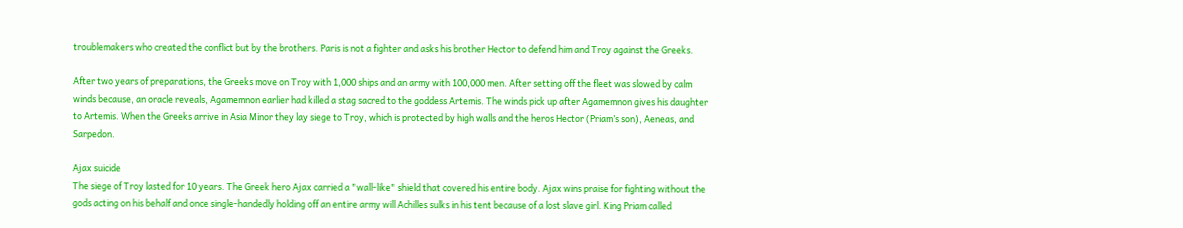troublemakers who created the conflict but by the brothers. Paris is not a fighter and asks his brother Hector to defend him and Troy against the Greeks.

After two years of preparations, the Greeks move on Troy with 1,000 ships and an army with 100,000 men. After setting off the fleet was slowed by calm winds because, an oracle reveals, Agamemnon earlier had killed a stag sacred to the goddess Artemis. The winds pick up after Agamemnon gives his daughter to Artemis. When the Greeks arrive in Asia Minor they lay siege to Troy, which is protected by high walls and the heros Hector (Priam’s son), Aeneas, and Sarpedon.

Ajax suicide
The siege of Troy lasted for 10 years. The Greek hero Ajax carried a "wall-like" shield that covered his entire body. Ajax wins praise for fighting without the gods acting on his behalf and once single-handedly holding off an entire army will Achilles sulks in his tent because of a lost slave girl. King Priam called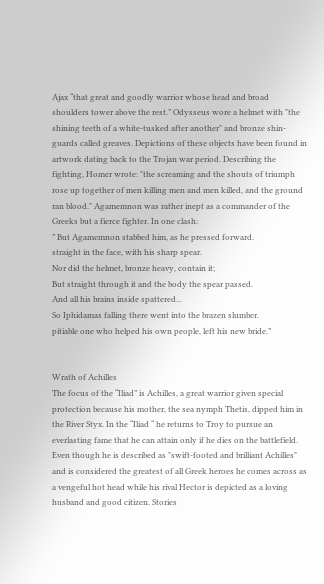Ajax “that great and goodly warrior whose head and broad shoulders tower above the rest.” Odysseus wore a helmet with "the shining teeth of a white-tusked after another" and bronze shin-guards called greaves. Depictions of these objects have been found in artwork dating back to the Trojan war period. Describing the fighting, Homer wrote: "the screaming and the shouts of triumph rose up together of men killing men and men killed, and the ground ran blood." Agamemnon was rather inept as a commander of the Greeks but a fierce fighter. In one clash:
” But Agamemnon stabbed him, as he pressed forward.
straight in the face, with his sharp spear.
Nor did the helmet, bronze heavy, contain it;
But straight through it and the body the spear passed.
And all his brains inside spattered...
So Iphidamas falling there went into the brazen slumber.
pitiable one who helped his own people, left his new bride.”


Wrath of Achilles
The focus of the “Iliad” is Achilles, a great warrior given special protection because his mother, the sea nymph Thetis, dipped him in the River Styx. In the “Iliad “ he returns to Troy to pursue an everlasting fame that he can attain only if he dies on the battlefield. Even though he is described as "swift-footed and brilliant Achilles" and is considered the greatest of all Greek heroes he comes across as a vengeful hot head while his rival Hector is depicted as a loving husband and good citizen. Stories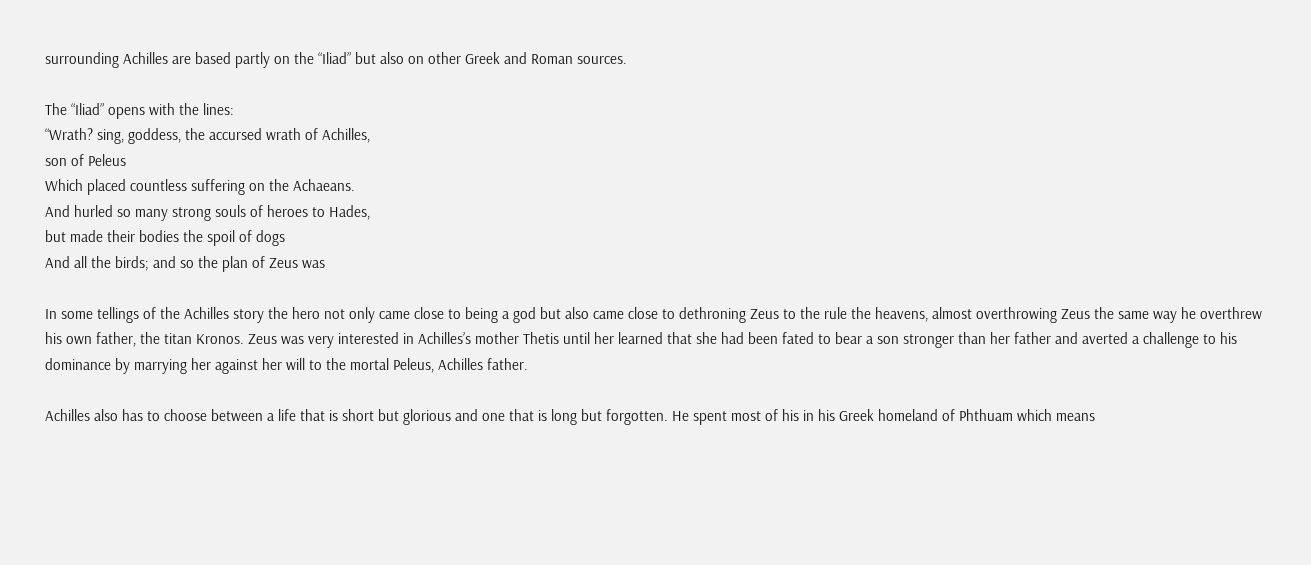surrounding Achilles are based partly on the “Iliad” but also on other Greek and Roman sources.

The “Iliad” opens with the lines:
“Wrath? sing, goddess, the accursed wrath of Achilles,
son of Peleus
Which placed countless suffering on the Achaeans.
And hurled so many strong souls of heroes to Hades,
but made their bodies the spoil of dogs
And all the birds; and so the plan of Zeus was

In some tellings of the Achilles story the hero not only came close to being a god but also came close to dethroning Zeus to the rule the heavens, almost overthrowing Zeus the same way he overthrew his own father, the titan Kronos. Zeus was very interested in Achilles’s mother Thetis until her learned that she had been fated to bear a son stronger than her father and averted a challenge to his dominance by marrying her against her will to the mortal Peleus, Achilles father.

Achilles also has to choose between a life that is short but glorious and one that is long but forgotten. He spent most of his in his Greek homeland of Phthuam which means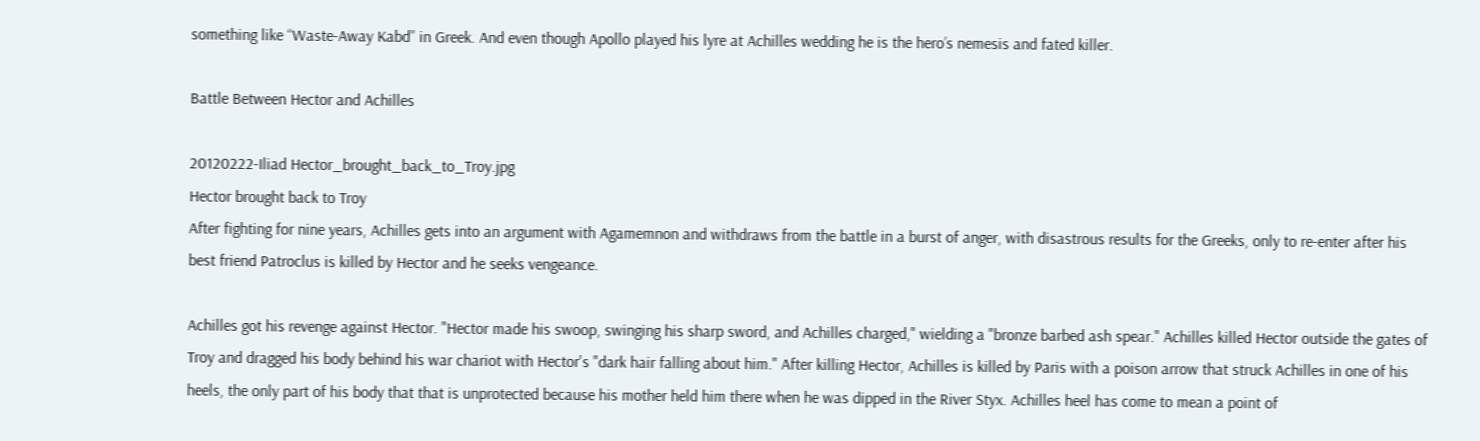something like “Waste-Away Kabd” in Greek. And even though Apollo played his lyre at Achilles wedding he is the hero’s nemesis and fated killer.

Battle Between Hector and Achilles

20120222-Iliad Hector_brought_back_to_Troy.jpg
Hector brought back to Troy
After fighting for nine years, Achilles gets into an argument with Agamemnon and withdraws from the battle in a burst of anger, with disastrous results for the Greeks, only to re-enter after his best friend Patroclus is killed by Hector and he seeks vengeance.

Achilles got his revenge against Hector. "Hector made his swoop, swinging his sharp sword, and Achilles charged," wielding a "bronze barbed ash spear." Achilles killed Hector outside the gates of Troy and dragged his body behind his war chariot with Hector's "dark hair falling about him." After killing Hector, Achilles is killed by Paris with a poison arrow that struck Achilles in one of his heels, the only part of his body that that is unprotected because his mother held him there when he was dipped in the River Styx. Achilles heel has come to mean a point of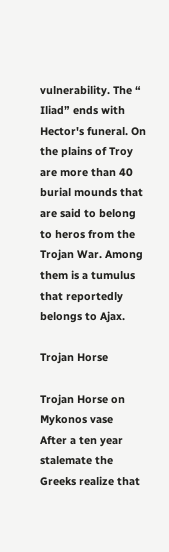vulnerability. The “ Iliad” ends with Hector's funeral. On the plains of Troy are more than 40 burial mounds that are said to belong to heros from the Trojan War. Among them is a tumulus that reportedly belongs to Ajax.

Trojan Horse

Trojan Horse on Mykonos vase
After a ten year stalemate the Greeks realize that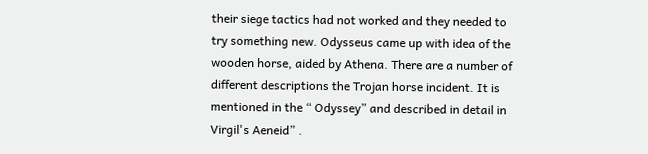their siege tactics had not worked and they needed to try something new. Odysseus came up with idea of the wooden horse, aided by Athena. There are a number of different descriptions the Trojan horse incident. It is mentioned in the “ Odyssey” and described in detail in Virgil's Aeneid” .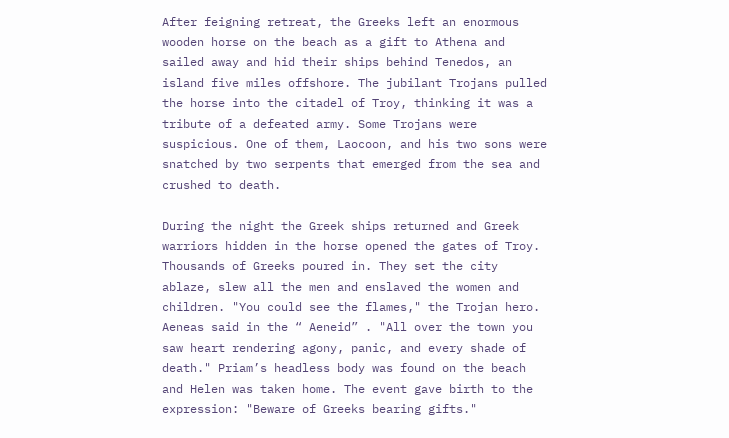After feigning retreat, the Greeks left an enormous wooden horse on the beach as a gift to Athena and sailed away and hid their ships behind Tenedos, an island five miles offshore. The jubilant Trojans pulled the horse into the citadel of Troy, thinking it was a tribute of a defeated army. Some Trojans were suspicious. One of them, Laocoon, and his two sons were snatched by two serpents that emerged from the sea and crushed to death.

During the night the Greek ships returned and Greek warriors hidden in the horse opened the gates of Troy. Thousands of Greeks poured in. They set the city ablaze, slew all the men and enslaved the women and children. "You could see the flames," the Trojan hero. Aeneas said in the “ Aeneid” . "All over the town you saw heart rendering agony, panic, and every shade of death." Priam’s headless body was found on the beach and Helen was taken home. The event gave birth to the expression: "Beware of Greeks bearing gifts."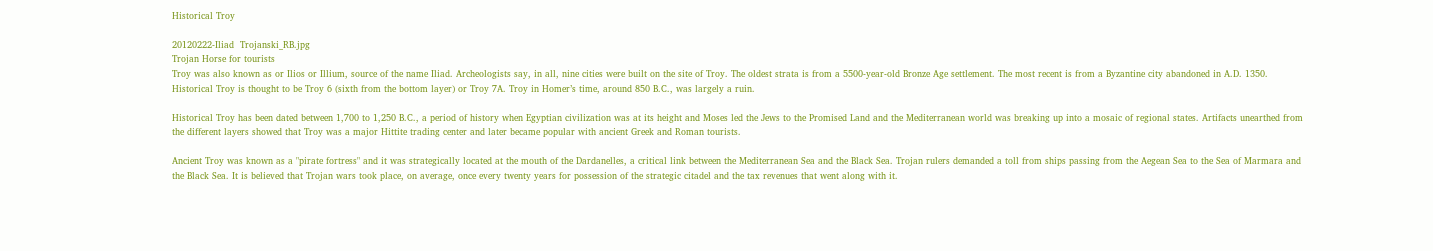Historical Troy

20120222-Iliad  Trojanski_RB.jpg
Trojan Horse for tourists
Troy was also known as or Ilios or Illium, source of the name Iliad. Archeologists say, in all, nine cities were built on the site of Troy. The oldest strata is from a 5500-year-old Bronze Age settlement. The most recent is from a Byzantine city abandoned in A.D. 1350. Historical Troy is thought to be Troy 6 (sixth from the bottom layer) or Troy 7A. Troy in Homer’s time, around 850 B.C., was largely a ruin.

Historical Troy has been dated between 1,700 to 1,250 B.C., a period of history when Egyptian civilization was at its height and Moses led the Jews to the Promised Land and the Mediterranean world was breaking up into a mosaic of regional states. Artifacts unearthed from the different layers showed that Troy was a major Hittite trading center and later became popular with ancient Greek and Roman tourists.

Ancient Troy was known as a "pirate fortress" and it was strategically located at the mouth of the Dardanelles, a critical link between the Mediterranean Sea and the Black Sea. Trojan rulers demanded a toll from ships passing from the Aegean Sea to the Sea of Marmara and the Black Sea. It is believed that Trojan wars took place, on average, once every twenty years for possession of the strategic citadel and the tax revenues that went along with it.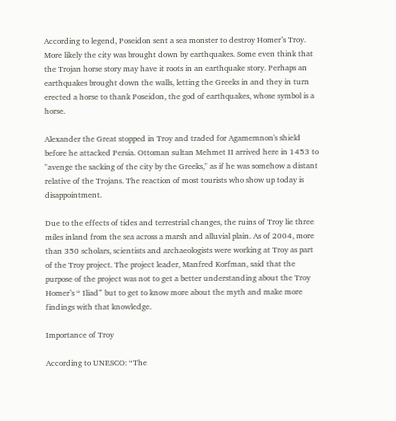According to legend, Poseidon sent a sea monster to destroy Homer’s Troy. More likely the city was brought down by earthquakes. Some even think that the Trojan horse story may have it roots in an earthquake story. Perhaps an earthquakes brought down the walls, letting the Greeks in and they in turn erected a horse to thank Poseidon, the god of earthquakes, whose symbol is a horse.

Alexander the Great stopped in Troy and traded for Agamemnon's shield before he attacked Persia. Ottoman sultan Mehmet II arrived here in 1453 to "avenge the sacking of the city by the Greeks," as if he was somehow a distant relative of the Trojans. The reaction of most tourists who show up today is disappointment.

Due to the effects of tides and terrestrial changes, the ruins of Troy lie three miles inland from the sea across a marsh and alluvial plain. As of 2004, more than 350 scholars, scientists and archaeologists were working at Troy as part of the Troy project. The project leader, Manfred Korfman, said that the purpose of the project was not to get a better understanding about the Troy Homer’s “ Iliad” but to get to know more about the myth and make more findings with that knowledge.

Importance of Troy

According to UNESCO: “The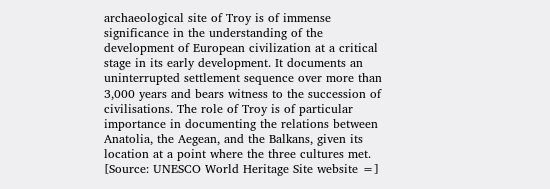archaeological site of Troy is of immense significance in the understanding of the development of European civilization at a critical stage in its early development. It documents an uninterrupted settlement sequence over more than 3,000 years and bears witness to the succession of civilisations. The role of Troy is of particular importance in documenting the relations between Anatolia, the Aegean, and the Balkans, given its location at a point where the three cultures met. [Source: UNESCO World Heritage Site website =]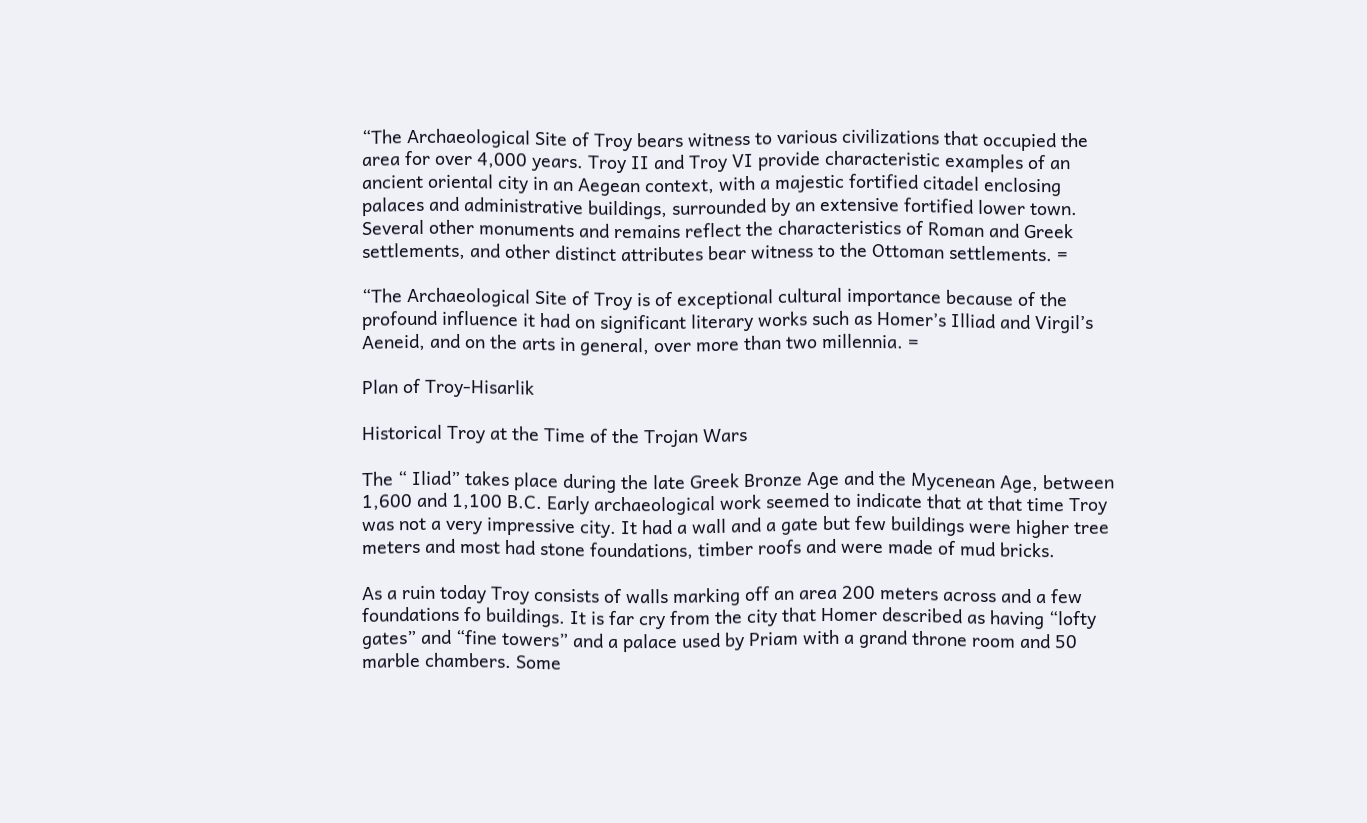“The Archaeological Site of Troy bears witness to various civilizations that occupied the area for over 4,000 years. Troy II and Troy VI provide characteristic examples of an ancient oriental city in an Aegean context, with a majestic fortified citadel enclosing palaces and administrative buildings, surrounded by an extensive fortified lower town. Several other monuments and remains reflect the characteristics of Roman and Greek settlements, and other distinct attributes bear witness to the Ottoman settlements. =

“The Archaeological Site of Troy is of exceptional cultural importance because of the profound influence it had on significant literary works such as Homer’s Illiad and Virgil’s Aeneid, and on the arts in general, over more than two millennia. =

Plan of Troy-Hisarlik

Historical Troy at the Time of the Trojan Wars

The “ Iliad” takes place during the late Greek Bronze Age and the Mycenean Age, between 1,600 and 1,100 B.C. Early archaeological work seemed to indicate that at that time Troy was not a very impressive city. It had a wall and a gate but few buildings were higher tree meters and most had stone foundations, timber roofs and were made of mud bricks.

As a ruin today Troy consists of walls marking off an area 200 meters across and a few foundations fo buildings. It is far cry from the city that Homer described as having “lofty gates” and “fine towers” and a palace used by Priam with a grand throne room and 50 marble chambers. Some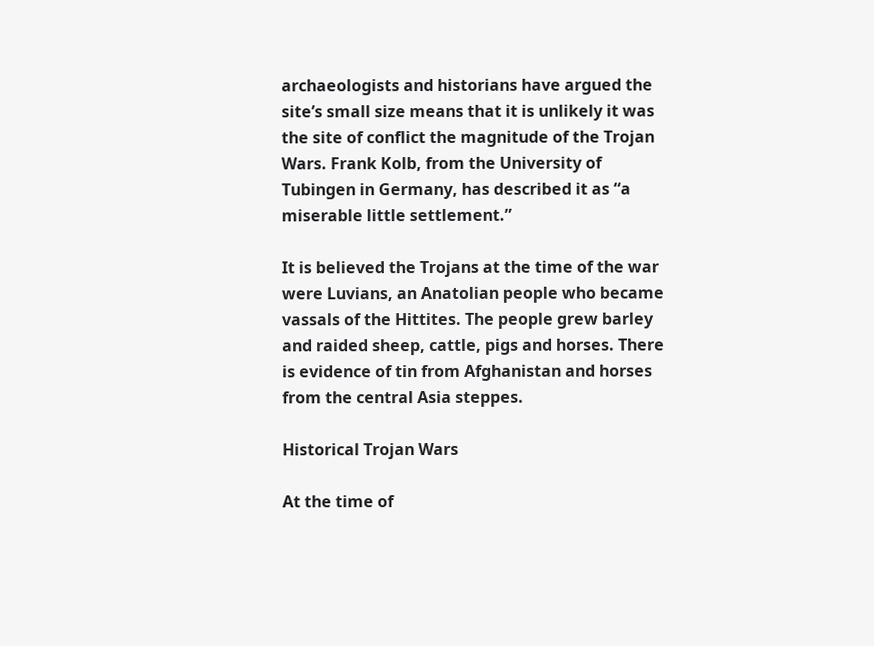archaeologists and historians have argued the site’s small size means that it is unlikely it was the site of conflict the magnitude of the Trojan Wars. Frank Kolb, from the University of Tubingen in Germany, has described it as “a miserable little settlement.”

It is believed the Trojans at the time of the war were Luvians, an Anatolian people who became vassals of the Hittites. The people grew barley and raided sheep, cattle, pigs and horses. There is evidence of tin from Afghanistan and horses from the central Asia steppes.

Historical Trojan Wars

At the time of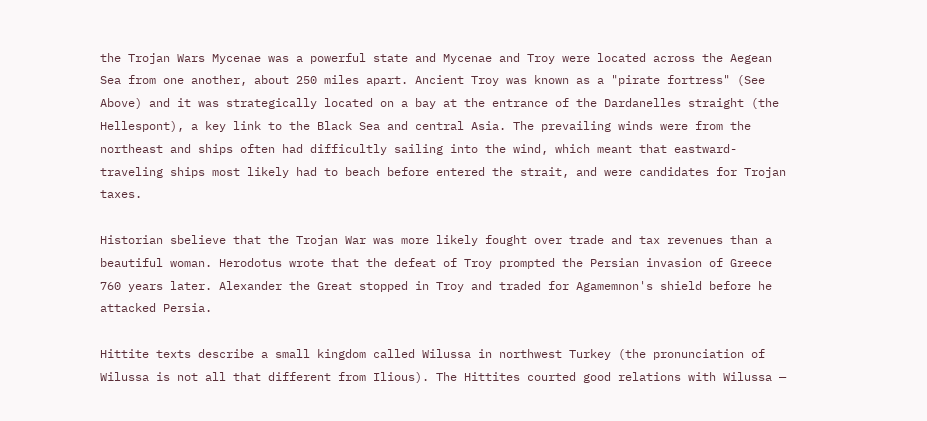the Trojan Wars Mycenae was a powerful state and Mycenae and Troy were located across the Aegean Sea from one another, about 250 miles apart. Ancient Troy was known as a "pirate fortress" (See Above) and it was strategically located on a bay at the entrance of the Dardanelles straight (the Hellespont), a key link to the Black Sea and central Asia. The prevailing winds were from the northeast and ships often had difficultly sailing into the wind, which meant that eastward-traveling ships most likely had to beach before entered the strait, and were candidates for Trojan taxes.

Historian sbelieve that the Trojan War was more likely fought over trade and tax revenues than a beautiful woman. Herodotus wrote that the defeat of Troy prompted the Persian invasion of Greece 760 years later. Alexander the Great stopped in Troy and traded for Agamemnon's shield before he attacked Persia.

Hittite texts describe a small kingdom called Wilussa in northwest Turkey (the pronunciation of Wilussa is not all that different from Ilious). The Hittites courted good relations with Wilussa —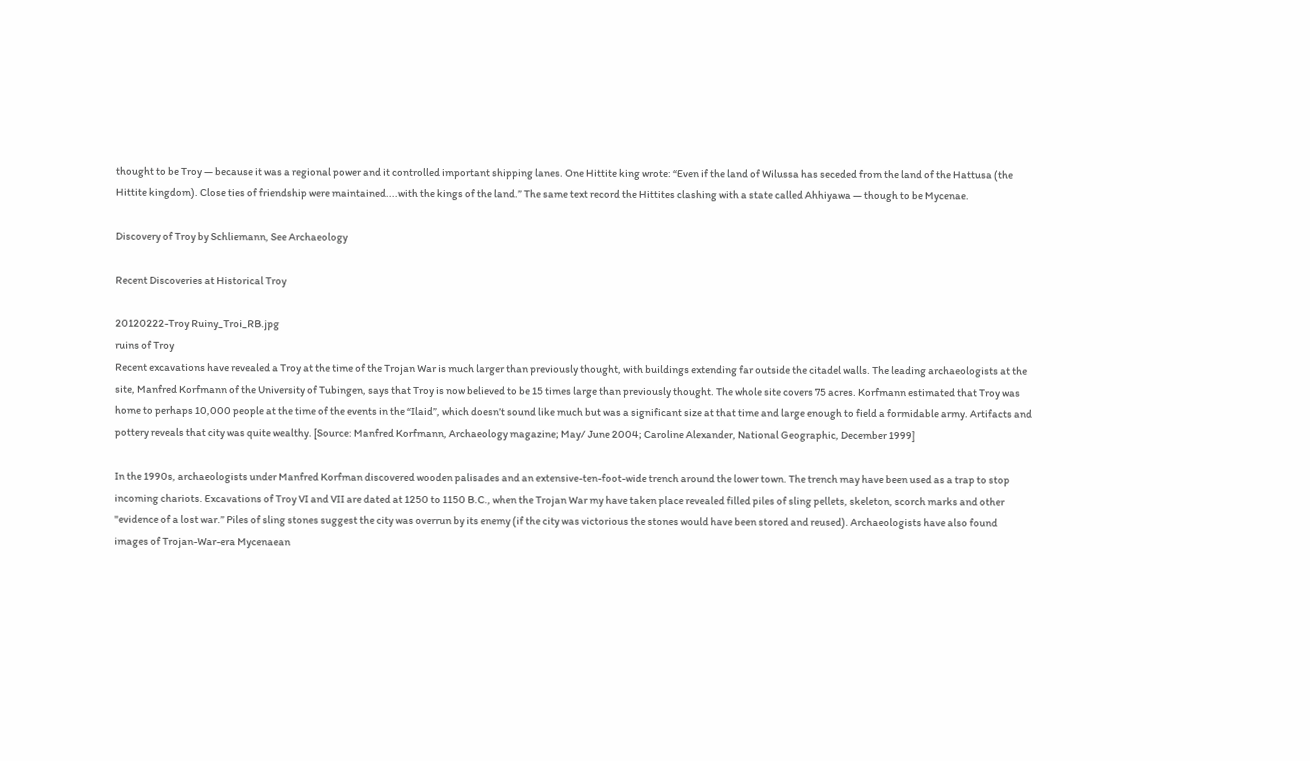thought to be Troy — because it was a regional power and it controlled important shipping lanes. One Hittite king wrote: “Even if the land of Wilussa has seceded from the land of the Hattusa (the Hittite kingdom). Close ties of friendship were maintained....with the kings of the land.” The same text record the Hittites clashing with a state called Ahhiyawa — though to be Mycenae.

Discovery of Troy by Schliemann, See Archaeology

Recent Discoveries at Historical Troy

20120222-Troy Ruiny_Troi_RB.jpg
ruins of Troy
Recent excavations have revealed a Troy at the time of the Trojan War is much larger than previously thought, with buildings extending far outside the citadel walls. The leading archaeologists at the site, Manfred Korfmann of the University of Tubingen, says that Troy is now believed to be 15 times large than previously thought. The whole site covers 75 acres. Korfmann estimated that Troy was home to perhaps 10,000 people at the time of the events in the “Ilaid”, which doesn’t sound like much but was a significant size at that time and large enough to field a formidable army. Artifacts and pottery reveals that city was quite wealthy. [Source: Manfred Korfmann, Archaeology magazine; May/ June 2004; Caroline Alexander, National Geographic, December 1999]

In the 1990s, archaeologists under Manfred Korfman discovered wooden palisades and an extensive-ten-foot-wide trench around the lower town. The trench may have been used as a trap to stop incoming chariots. Excavations of Troy VI and VII are dated at 1250 to 1150 B.C., when the Trojan War my have taken place revealed filled piles of sling pellets, skeleton, scorch marks and other "evidence of a lost war.” Piles of sling stones suggest the city was overrun by its enemy (if the city was victorious the stones would have been stored and reused). Archaeologists have also found images of Trojan-War-era Mycenaean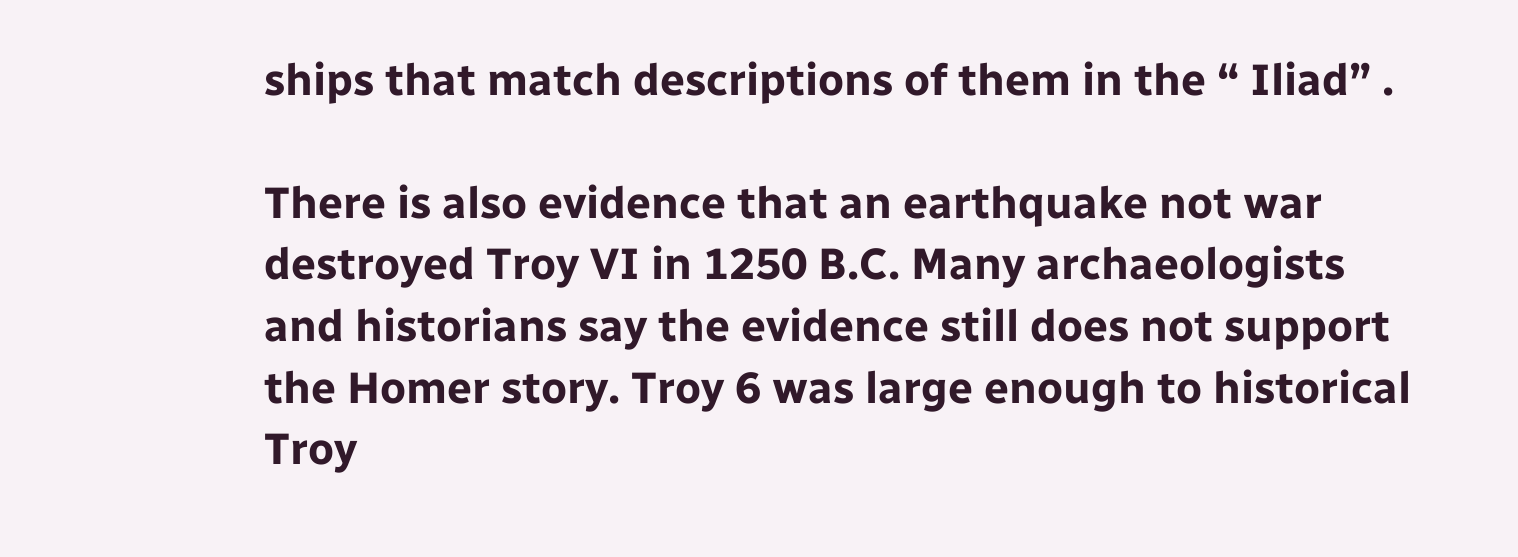ships that match descriptions of them in the “ Iliad” .

There is also evidence that an earthquake not war destroyed Troy VI in 1250 B.C. Many archaeologists and historians say the evidence still does not support the Homer story. Troy 6 was large enough to historical Troy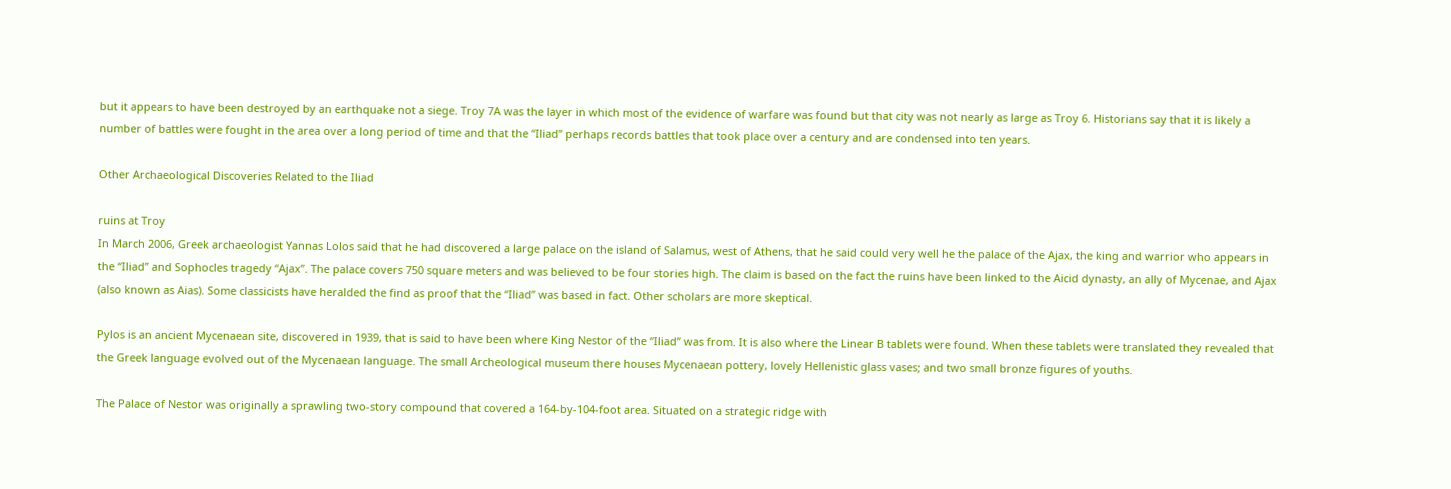but it appears to have been destroyed by an earthquake not a siege. Troy 7A was the layer in which most of the evidence of warfare was found but that city was not nearly as large as Troy 6. Historians say that it is likely a number of battles were fought in the area over a long period of time and that the “Iliad” perhaps records battles that took place over a century and are condensed into ten years.

Other Archaeological Discoveries Related to the Iliad

ruins at Troy
In March 2006, Greek archaeologist Yannas Lolos said that he had discovered a large palace on the island of Salamus, west of Athens, that he said could very well he the palace of the Ajax, the king and warrior who appears in the “Iliad” and Sophocles tragedy “Ajax”. The palace covers 750 square meters and was believed to be four stories high. The claim is based on the fact the ruins have been linked to the Aicid dynasty, an ally of Mycenae, and Ajax (also known as Aias). Some classicists have heralded the find as proof that the “Iliad” was based in fact. Other scholars are more skeptical.

Pylos is an ancient Mycenaean site, discovered in 1939, that is said to have been where King Nestor of the “Iliad” was from. It is also where the Linear B tablets were found. When these tablets were translated they revealed that the Greek language evolved out of the Mycenaean language. The small Archeological museum there houses Mycenaean pottery, lovely Hellenistic glass vases; and two small bronze figures of youths.

The Palace of Nestor was originally a sprawling two-story compound that covered a 164-by-104-foot area. Situated on a strategic ridge with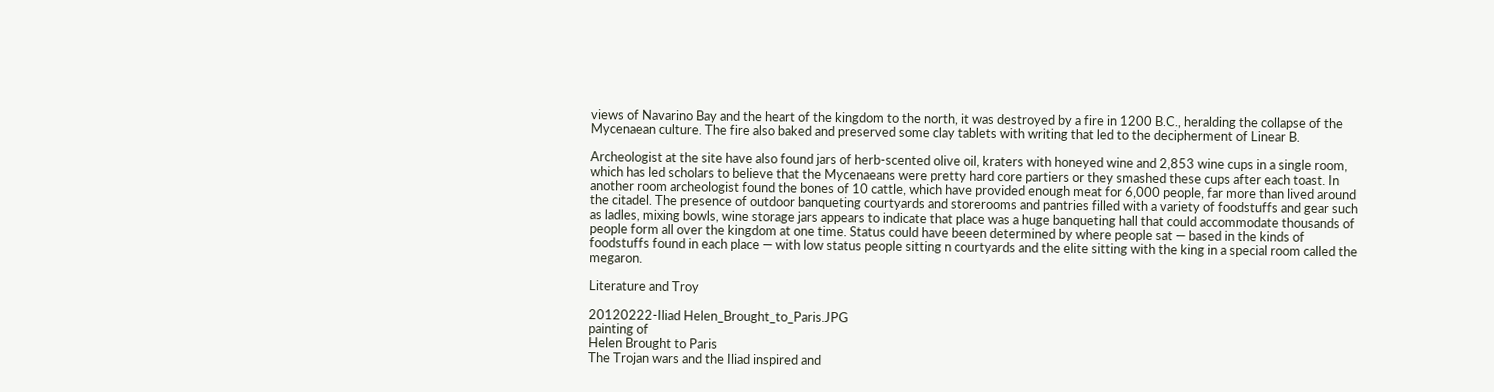views of Navarino Bay and the heart of the kingdom to the north, it was destroyed by a fire in 1200 B.C., heralding the collapse of the Mycenaean culture. The fire also baked and preserved some clay tablets with writing that led to the decipherment of Linear B.

Archeologist at the site have also found jars of herb-scented olive oil, kraters with honeyed wine and 2,853 wine cups in a single room, which has led scholars to believe that the Mycenaeans were pretty hard core partiers or they smashed these cups after each toast. In another room archeologist found the bones of 10 cattle, which have provided enough meat for 6,000 people, far more than lived around the citadel. The presence of outdoor banqueting courtyards and storerooms and pantries filled with a variety of foodstuffs and gear such as ladles, mixing bowls, wine storage jars appears to indicate that place was a huge banqueting hall that could accommodate thousands of people form all over the kingdom at one time. Status could have beeen determined by where people sat — based in the kinds of foodstuffs found in each place — with low status people sitting n courtyards and the elite sitting with the king in a special room called the megaron.

Literature and Troy

20120222-Iliad Helen_Brought_to_Paris.JPG
painting of
Helen Brought to Paris
The Trojan wars and the Iliad inspired and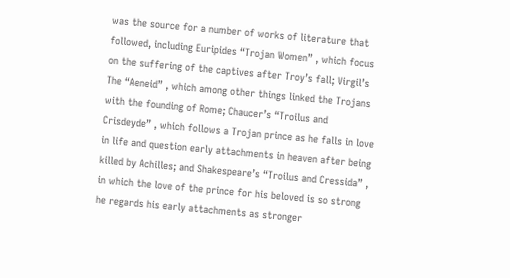was the source for a number of works of literature that followed, including Euripides “Trojan Women” , which focus on the suffering of the captives after Troy’s fall; Virgil’s The “Aeneid” , which among other things linked the Trojans with the founding of Rome; Chaucer’s “Troilus and Crisdeyde” , which follows a Trojan prince as he falls in love in life and question early attachments in heaven after being killed by Achilles; and Shakespeare’s “Troilus and Cressida” , in which the love of the prince for his beloved is so strong he regards his early attachments as stronger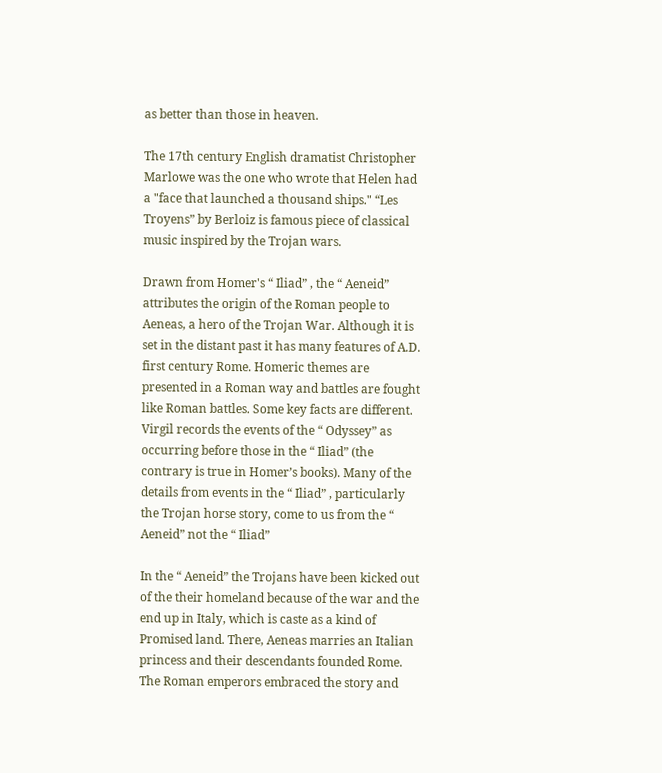as better than those in heaven.

The 17th century English dramatist Christopher Marlowe was the one who wrote that Helen had a "face that launched a thousand ships." “Les Troyens” by Berloiz is famous piece of classical music inspired by the Trojan wars.

Drawn from Homer's “ Iliad” , the “ Aeneid” attributes the origin of the Roman people to Aeneas, a hero of the Trojan War. Although it is set in the distant past it has many features of A.D. first century Rome. Homeric themes are presented in a Roman way and battles are fought like Roman battles. Some key facts are different. Virgil records the events of the “ Odyssey” as occurring before those in the “ Iliad” (the contrary is true in Homer’s books). Many of the details from events in the “ Iliad” , particularly the Trojan horse story, come to us from the “ Aeneid” not the “ Iliad”

In the “ Aeneid” the Trojans have been kicked out of the their homeland because of the war and the end up in Italy, which is caste as a kind of Promised land. There, Aeneas marries an Italian princess and their descendants founded Rome. The Roman emperors embraced the story and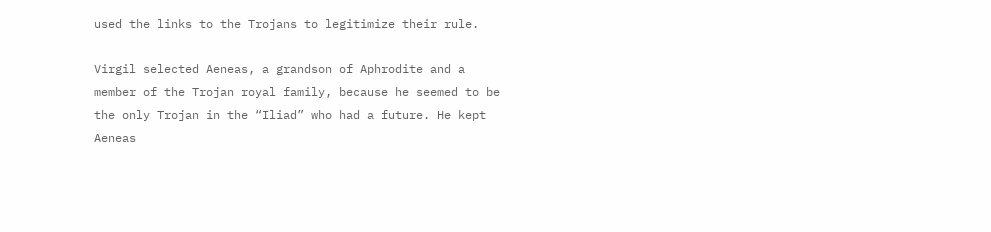used the links to the Trojans to legitimize their rule.

Virgil selected Aeneas, a grandson of Aphrodite and a member of the Trojan royal family, because he seemed to be the only Trojan in the “Iliad” who had a future. He kept Aeneas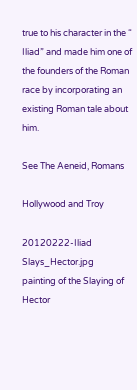true to his character in the “ Iliad” and made him one of the founders of the Roman race by incorporating an existing Roman tale about him.

See The Aeneid, Romans

Hollywood and Troy

20120222-Iliad Slays_Hector.jpg
painting of the Slaying of Hector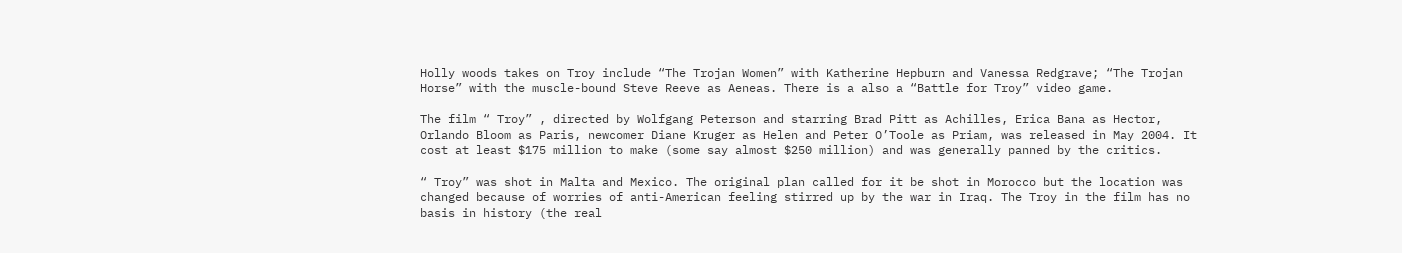Holly woods takes on Troy include “The Trojan Women” with Katherine Hepburn and Vanessa Redgrave; “The Trojan Horse” with the muscle-bound Steve Reeve as Aeneas. There is a also a “Battle for Troy” video game.

The film “ Troy” , directed by Wolfgang Peterson and starring Brad Pitt as Achilles, Erica Bana as Hector, Orlando Bloom as Paris, newcomer Diane Kruger as Helen and Peter O’Toole as Priam, was released in May 2004. It cost at least $175 million to make (some say almost $250 million) and was generally panned by the critics.

“ Troy” was shot in Malta and Mexico. The original plan called for it be shot in Morocco but the location was changed because of worries of anti-American feeling stirred up by the war in Iraq. The Troy in the film has no basis in history (the real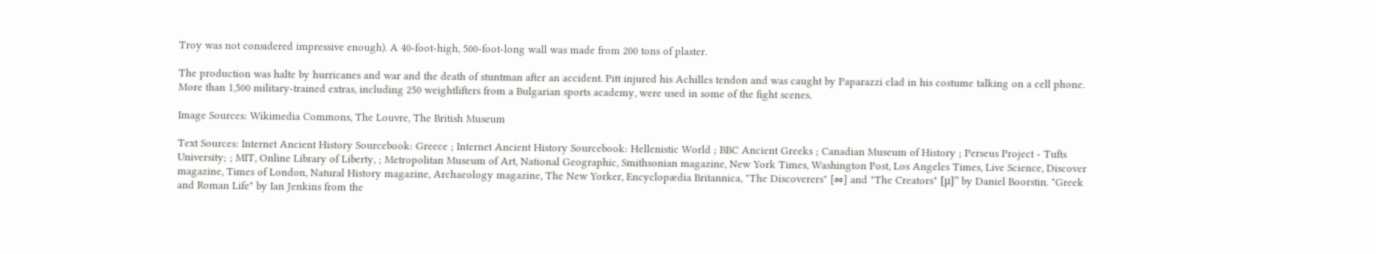Troy was not considered impressive enough). A 40-foot-high, 500-foot-long wall was made from 200 tons of plaster.

The production was halte by hurricanes and war and the death of stuntman after an accident. Pitt injured his Achilles tendon and was caught by Paparazzi clad in his costume talking on a cell phone. More than 1,500 military-trained extras, including 250 weightlifters from a Bulgarian sports academy, were used in some of the fight scenes.

Image Sources: Wikimedia Commons, The Louvre, The British Museum

Text Sources: Internet Ancient History Sourcebook: Greece ; Internet Ancient History Sourcebook: Hellenistic World ; BBC Ancient Greeks ; Canadian Museum of History ; Perseus Project - Tufts University; ; MIT, Online Library of Liberty, ; Metropolitan Museum of Art, National Geographic, Smithsonian magazine, New York Times, Washington Post, Los Angeles Times, Live Science, Discover magazine, Times of London, Natural History magazine, Archaeology magazine, The New Yorker, Encyclopædia Britannica, "The Discoverers" [∞] and "The Creators" [μ]" by Daniel Boorstin. "Greek and Roman Life" by Ian Jenkins from the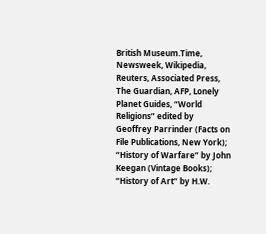British Museum.Time, Newsweek, Wikipedia, Reuters, Associated Press, The Guardian, AFP, Lonely Planet Guides, “World Religions” edited by Geoffrey Parrinder (Facts on File Publications, New York); “History of Warfare” by John Keegan (Vintage Books); “History of Art” by H.W.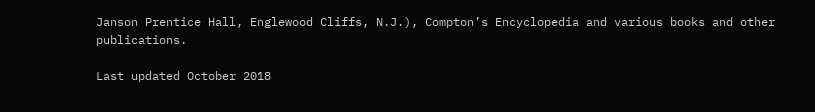Janson Prentice Hall, Englewood Cliffs, N.J.), Compton’s Encyclopedia and various books and other publications.

Last updated October 2018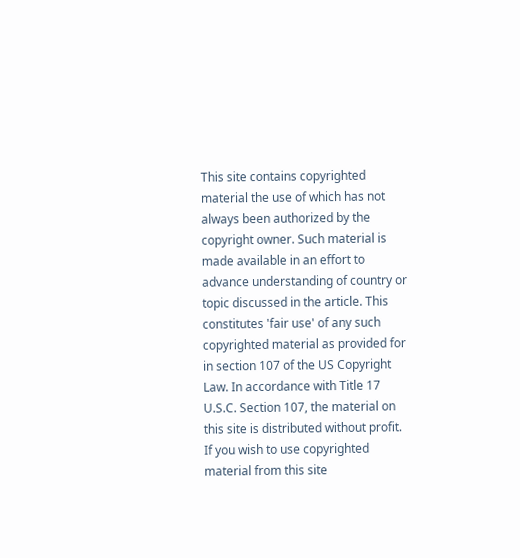This site contains copyrighted material the use of which has not always been authorized by the copyright owner. Such material is made available in an effort to advance understanding of country or topic discussed in the article. This constitutes 'fair use' of any such copyrighted material as provided for in section 107 of the US Copyright Law. In accordance with Title 17 U.S.C. Section 107, the material on this site is distributed without profit. If you wish to use copyrighted material from this site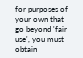for purposes of your own that go beyond 'fair use', you must obtain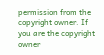permission from the copyright owner. If you are the copyright owner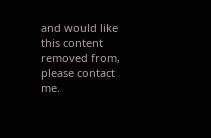and would like this content removed from, please contact me.